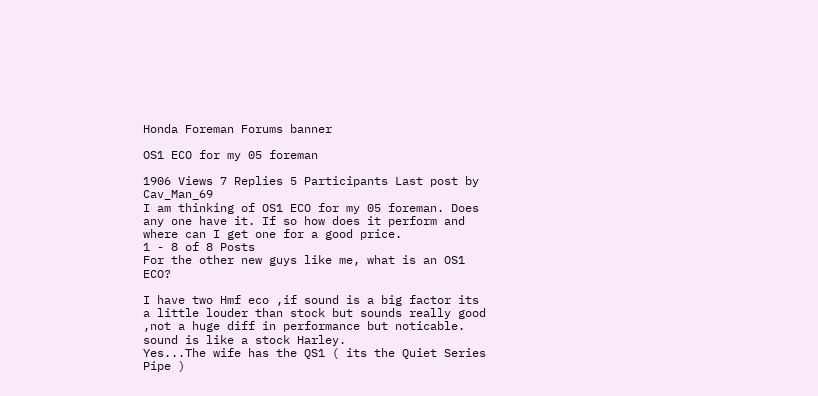Honda Foreman Forums banner

OS1 ECO for my 05 foreman

1906 Views 7 Replies 5 Participants Last post by  Cav_Man_69
I am thinking of OS1 ECO for my 05 foreman. Does any one have it. If so how does it perform and where can I get one for a good price.
1 - 8 of 8 Posts
For the other new guys like me, what is an OS1 ECO?

I have two Hmf eco ,if sound is a big factor its a little louder than stock but sounds really good ,not a huge diff in performance but noticable. sound is like a stock Harley.
Yes...The wife has the QS1 ( its the Quiet Series Pipe )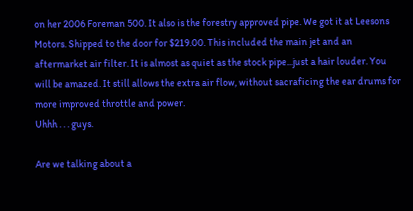on her 2006 Foreman 500. It also is the forestry approved pipe. We got it at Leesons Motors. Shipped to the door for $219.00. This included the main jet and an aftermarket air filter. It is almost as quiet as the stock pipe...just a hair louder. You will be amazed. It still allows the extra air flow, without sacraficing the ear drums for more improved throttle and power.
Uhhh . . . guys.

Are we talking about a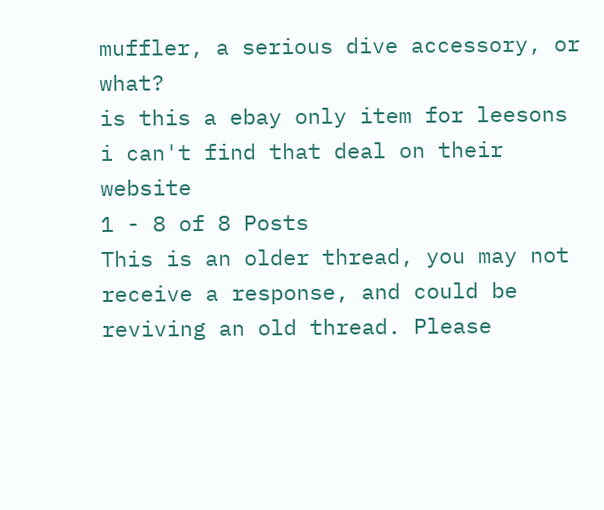muffler, a serious dive accessory, or what?
is this a ebay only item for leesons i can't find that deal on their website
1 - 8 of 8 Posts
This is an older thread, you may not receive a response, and could be reviving an old thread. Please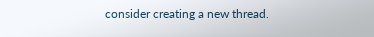consider creating a new thread.